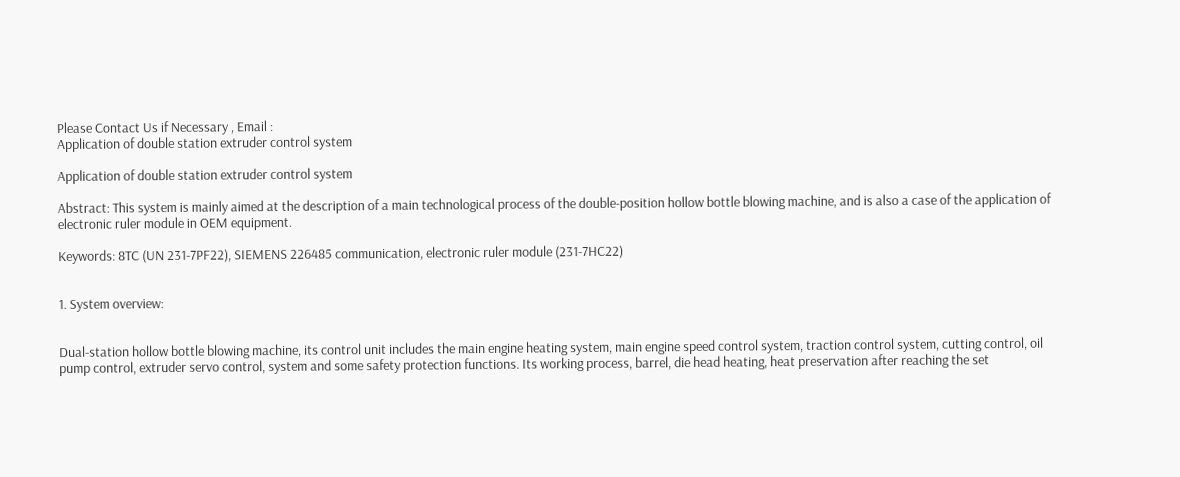Please Contact Us if Necessary , Email :
Application of double station extruder control system

Application of double station extruder control system

Abstract: This system is mainly aimed at the description of a main technological process of the double-position hollow bottle blowing machine, and is also a case of the application of electronic ruler module in OEM equipment.

Keywords: 8TC (UN 231-7PF22), SIEMENS 226485 communication, electronic ruler module (231-7HC22)


1. System overview:


Dual-station hollow bottle blowing machine, its control unit includes the main engine heating system, main engine speed control system, traction control system, cutting control, oil pump control, extruder servo control, system and some safety protection functions. Its working process, barrel, die head heating, heat preservation after reaching the set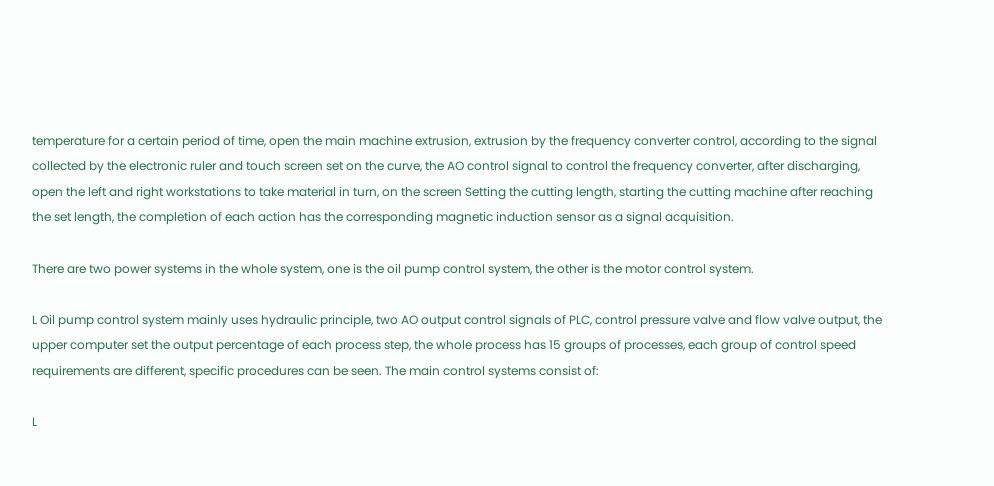temperature for a certain period of time, open the main machine extrusion, extrusion by the frequency converter control, according to the signal collected by the electronic ruler and touch screen set on the curve, the AO control signal to control the frequency converter, after discharging, open the left and right workstations to take material in turn, on the screen Setting the cutting length, starting the cutting machine after reaching the set length, the completion of each action has the corresponding magnetic induction sensor as a signal acquisition.

There are two power systems in the whole system, one is the oil pump control system, the other is the motor control system.

L Oil pump control system mainly uses hydraulic principle, two AO output control signals of PLC, control pressure valve and flow valve output, the upper computer set the output percentage of each process step, the whole process has 15 groups of processes, each group of control speed requirements are different, specific procedures can be seen. The main control systems consist of:

L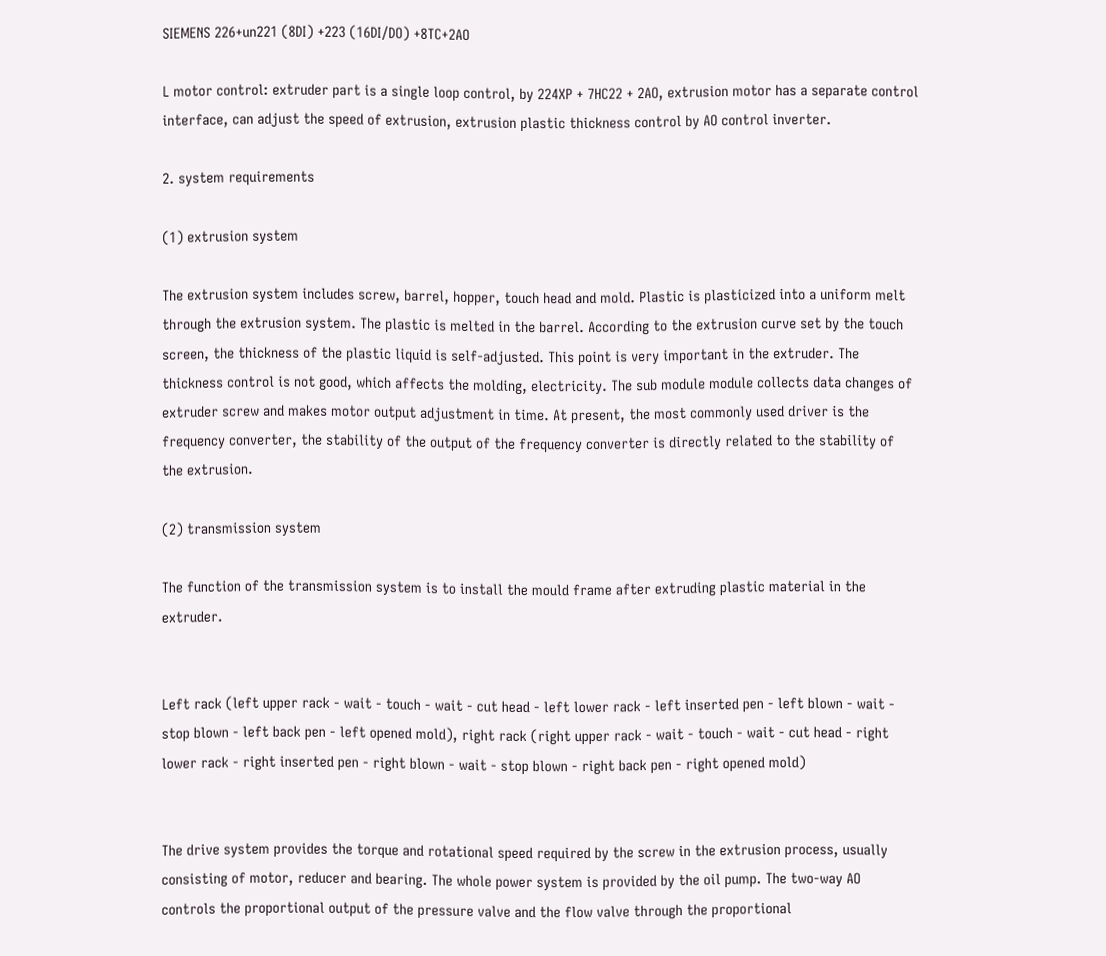SIEMENS 226+un221 (8DI) +223 (16DI/DO) +8TC+2AO

L motor control: extruder part is a single loop control, by 224XP + 7HC22 + 2AO, extrusion motor has a separate control interface, can adjust the speed of extrusion, extrusion plastic thickness control by AO control inverter.

2. system requirements

(1) extrusion system

The extrusion system includes screw, barrel, hopper, touch head and mold. Plastic is plasticized into a uniform melt through the extrusion system. The plastic is melted in the barrel. According to the extrusion curve set by the touch screen, the thickness of the plastic liquid is self-adjusted. This point is very important in the extruder. The thickness control is not good, which affects the molding, electricity. The sub module module collects data changes of extruder screw and makes motor output adjustment in time. At present, the most commonly used driver is the frequency converter, the stability of the output of the frequency converter is directly related to the stability of the extrusion.

(2) transmission system

The function of the transmission system is to install the mould frame after extruding plastic material in the extruder.


Left rack (left upper rack - wait - touch - wait - cut head - left lower rack - left inserted pen - left blown - wait - stop blown - left back pen - left opened mold), right rack (right upper rack - wait - touch - wait - cut head - right lower rack - right inserted pen - right blown - wait - stop blown - right back pen - right opened mold)


The drive system provides the torque and rotational speed required by the screw in the extrusion process, usually consisting of motor, reducer and bearing. The whole power system is provided by the oil pump. The two-way AO controls the proportional output of the pressure valve and the flow valve through the proportional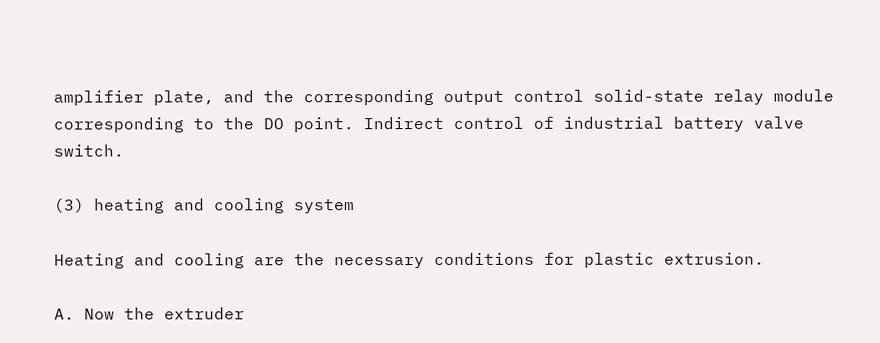amplifier plate, and the corresponding output control solid-state relay module corresponding to the DO point. Indirect control of industrial battery valve switch.

(3) heating and cooling system

Heating and cooling are the necessary conditions for plastic extrusion.

A. Now the extruder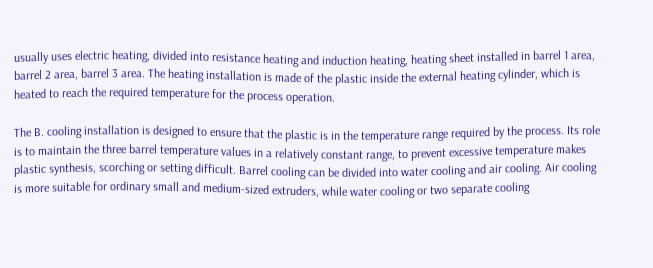usually uses electric heating, divided into resistance heating and induction heating, heating sheet installed in barrel 1 area, barrel 2 area, barrel 3 area. The heating installation is made of the plastic inside the external heating cylinder, which is heated to reach the required temperature for the process operation.

The B. cooling installation is designed to ensure that the plastic is in the temperature range required by the process. Its role is to maintain the three barrel temperature values in a relatively constant range, to prevent excessive temperature makes plastic synthesis, scorching or setting difficult. Barrel cooling can be divided into water cooling and air cooling. Air cooling is more suitable for ordinary small and medium-sized extruders, while water cooling or two separate cooling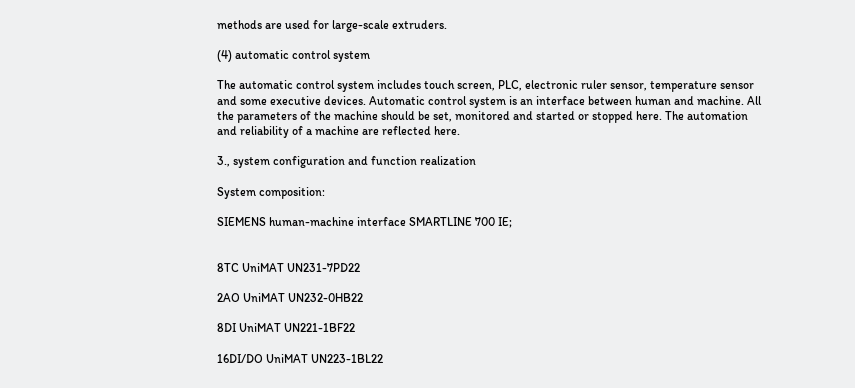methods are used for large-scale extruders.

(4) automatic control system

The automatic control system includes touch screen, PLC, electronic ruler sensor, temperature sensor and some executive devices. Automatic control system is an interface between human and machine. All the parameters of the machine should be set, monitored and started or stopped here. The automation and reliability of a machine are reflected here.

3., system configuration and function realization

System composition:

SIEMENS human-machine interface SMARTLINE 700 IE;


8TC UniMAT UN231-7PD22

2AO UniMAT UN232-0HB22

8DI UniMAT UN221-1BF22

16DI/DO UniMAT UN223-1BL22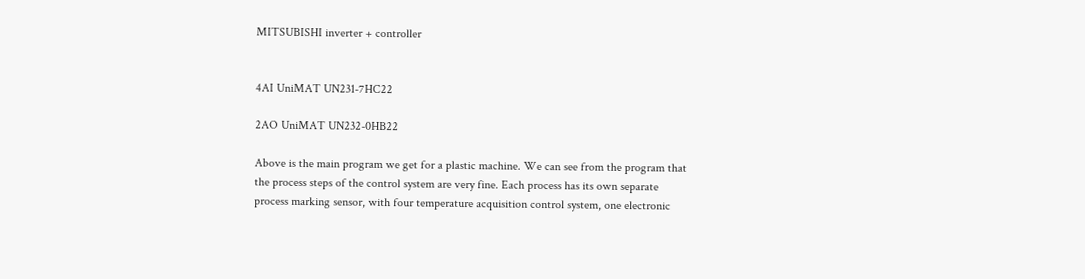MITSUBISHI inverter + controller


4AI UniMAT UN231-7HC22

2AO UniMAT UN232-0HB22

Above is the main program we get for a plastic machine. We can see from the program that the process steps of the control system are very fine. Each process has its own separate process marking sensor, with four temperature acquisition control system, one electronic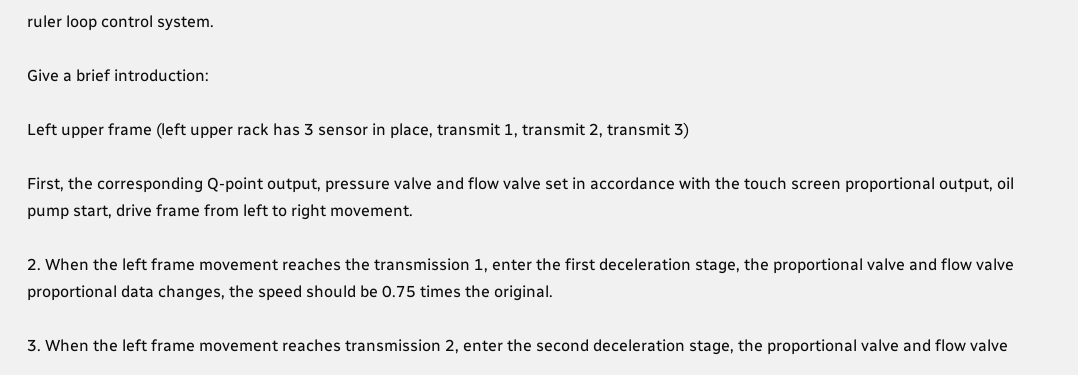ruler loop control system.

Give a brief introduction:

Left upper frame (left upper rack has 3 sensor in place, transmit 1, transmit 2, transmit 3)

First, the corresponding Q-point output, pressure valve and flow valve set in accordance with the touch screen proportional output, oil pump start, drive frame from left to right movement.

2. When the left frame movement reaches the transmission 1, enter the first deceleration stage, the proportional valve and flow valve proportional data changes, the speed should be 0.75 times the original.

3. When the left frame movement reaches transmission 2, enter the second deceleration stage, the proportional valve and flow valve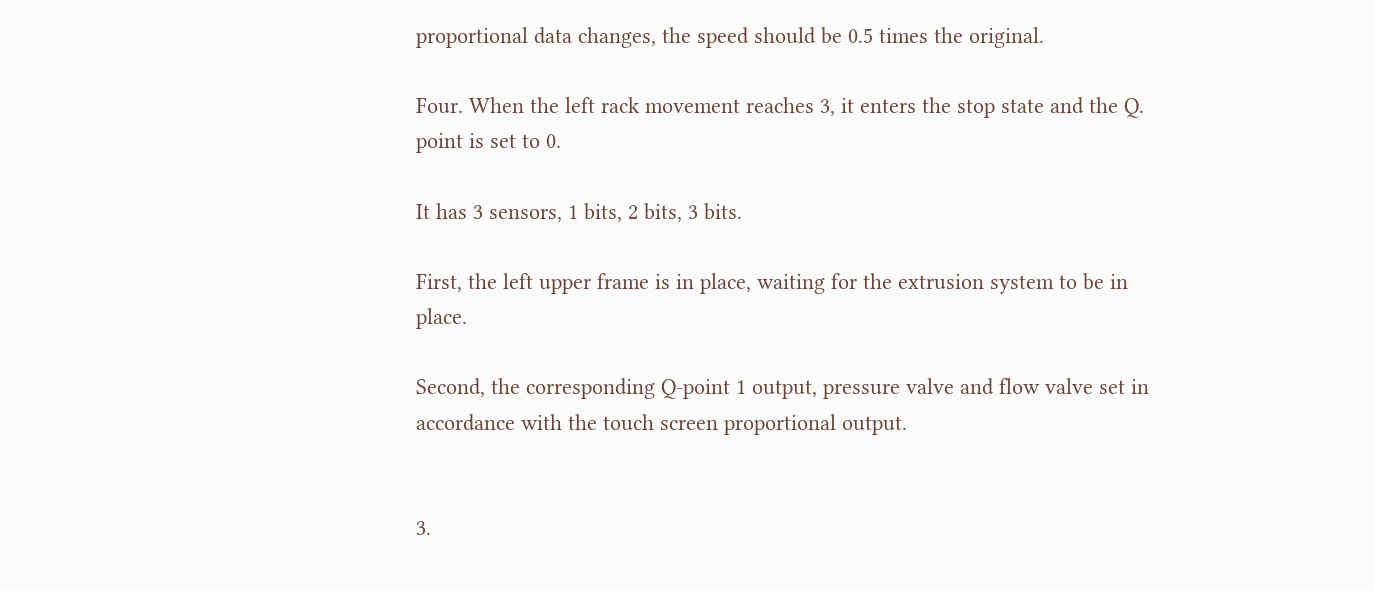proportional data changes, the speed should be 0.5 times the original.

Four. When the left rack movement reaches 3, it enters the stop state and the Q. point is set to 0.

It has 3 sensors, 1 bits, 2 bits, 3 bits.

First, the left upper frame is in place, waiting for the extrusion system to be in place.

Second, the corresponding Q-point 1 output, pressure valve and flow valve set in accordance with the touch screen proportional output.


3.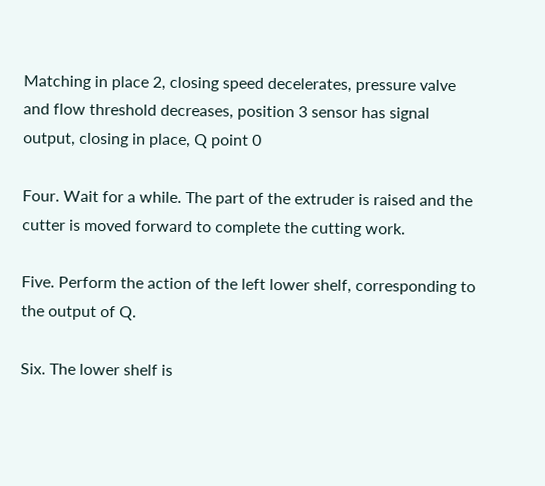Matching in place 2, closing speed decelerates, pressure valve and flow threshold decreases, position 3 sensor has signal output, closing in place, Q point 0

Four. Wait for a while. The part of the extruder is raised and the cutter is moved forward to complete the cutting work.

Five. Perform the action of the left lower shelf, corresponding to the output of Q.

Six. The lower shelf is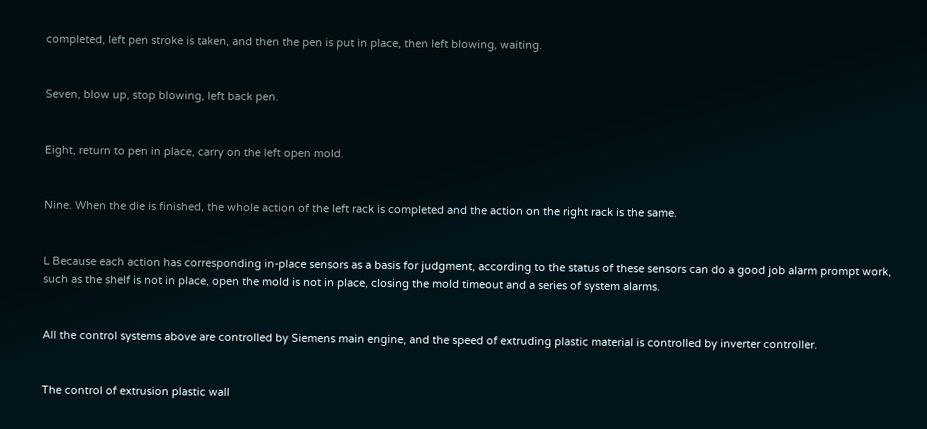completed, left pen stroke is taken, and then the pen is put in place, then left blowing, waiting.


Seven, blow up, stop blowing, left back pen.


Eight, return to pen in place, carry on the left open mold.


Nine. When the die is finished, the whole action of the left rack is completed and the action on the right rack is the same.


L Because each action has corresponding in-place sensors as a basis for judgment, according to the status of these sensors can do a good job alarm prompt work, such as the shelf is not in place, open the mold is not in place, closing the mold timeout and a series of system alarms.


All the control systems above are controlled by Siemens main engine, and the speed of extruding plastic material is controlled by inverter controller.


The control of extrusion plastic wall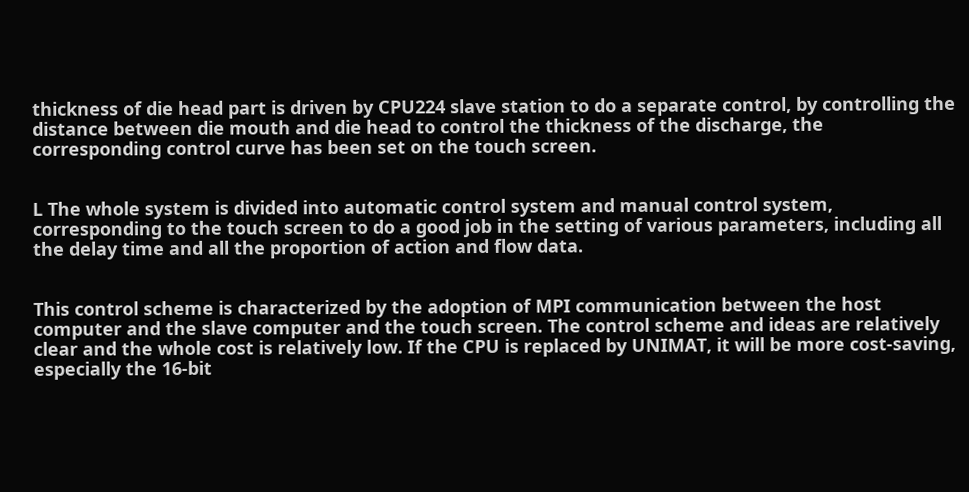thickness of die head part is driven by CPU224 slave station to do a separate control, by controlling the distance between die mouth and die head to control the thickness of the discharge, the corresponding control curve has been set on the touch screen.


L The whole system is divided into automatic control system and manual control system, corresponding to the touch screen to do a good job in the setting of various parameters, including all the delay time and all the proportion of action and flow data.


This control scheme is characterized by the adoption of MPI communication between the host computer and the slave computer and the touch screen. The control scheme and ideas are relatively clear and the whole cost is relatively low. If the CPU is replaced by UNIMAT, it will be more cost-saving, especially the 16-bit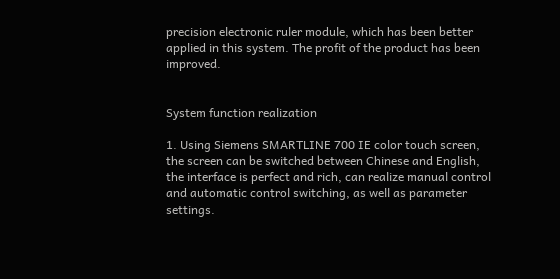precision electronic ruler module, which has been better applied in this system. The profit of the product has been improved.


System function realization

1. Using Siemens SMARTLINE 700 IE color touch screen, the screen can be switched between Chinese and English, the interface is perfect and rich, can realize manual control and automatic control switching, as well as parameter settings.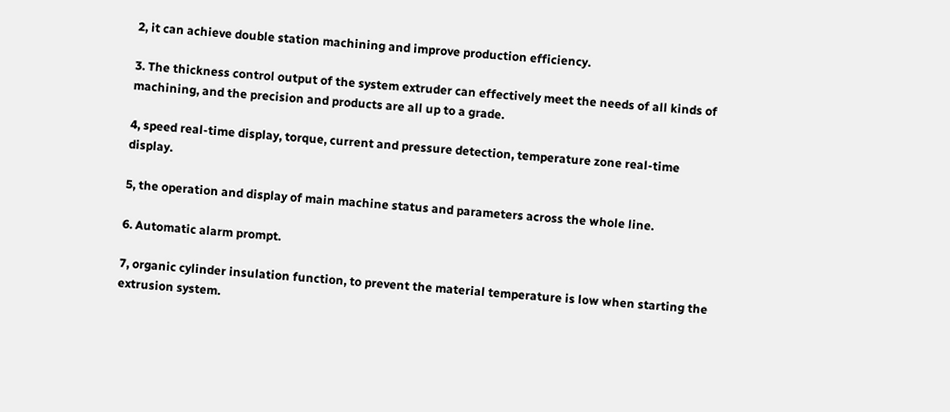2, it can achieve double station machining and improve production efficiency.

3. The thickness control output of the system extruder can effectively meet the needs of all kinds of machining, and the precision and products are all up to a grade.

4, speed real-time display, torque, current and pressure detection, temperature zone real-time display.

5, the operation and display of main machine status and parameters across the whole line.

6. Automatic alarm prompt.

7, organic cylinder insulation function, to prevent the material temperature is low when starting the extrusion system.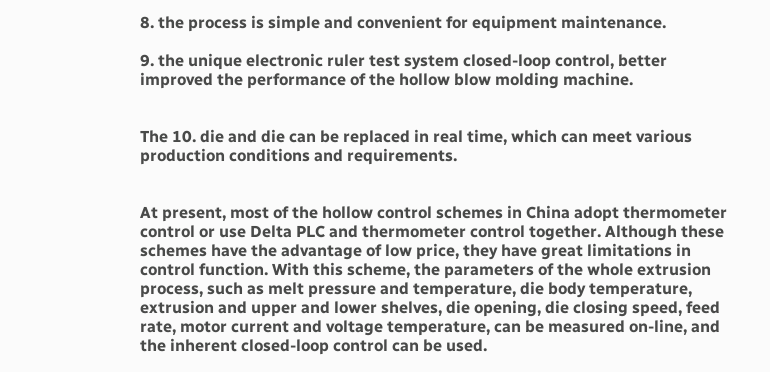8. the process is simple and convenient for equipment maintenance.

9. the unique electronic ruler test system closed-loop control, better improved the performance of the hollow blow molding machine.


The 10. die and die can be replaced in real time, which can meet various production conditions and requirements.


At present, most of the hollow control schemes in China adopt thermometer control or use Delta PLC and thermometer control together. Although these schemes have the advantage of low price, they have great limitations in control function. With this scheme, the parameters of the whole extrusion process, such as melt pressure and temperature, die body temperature, extrusion and upper and lower shelves, die opening, die closing speed, feed rate, motor current and voltage temperature, can be measured on-line, and the inherent closed-loop control can be used.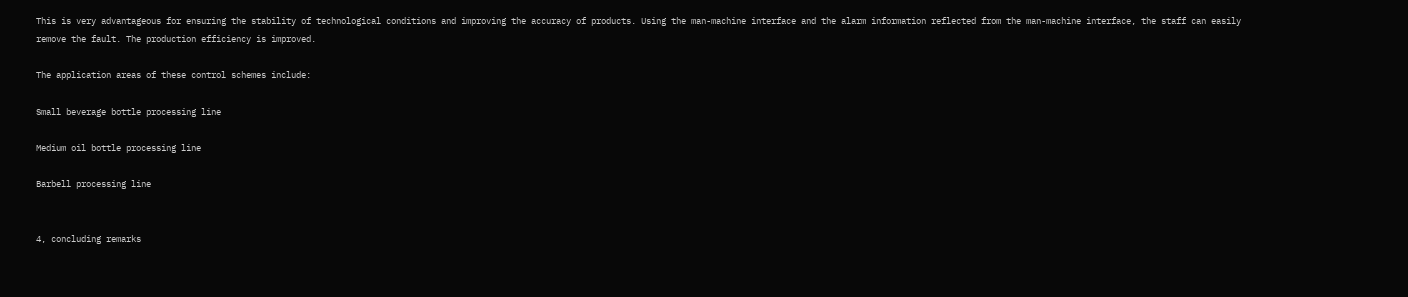This is very advantageous for ensuring the stability of technological conditions and improving the accuracy of products. Using the man-machine interface and the alarm information reflected from the man-machine interface, the staff can easily remove the fault. The production efficiency is improved.

The application areas of these control schemes include:

Small beverage bottle processing line

Medium oil bottle processing line

Barbell processing line


4, concluding remarks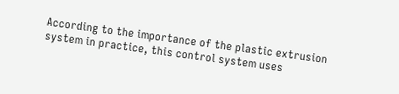According to the importance of the plastic extrusion system in practice, this control system uses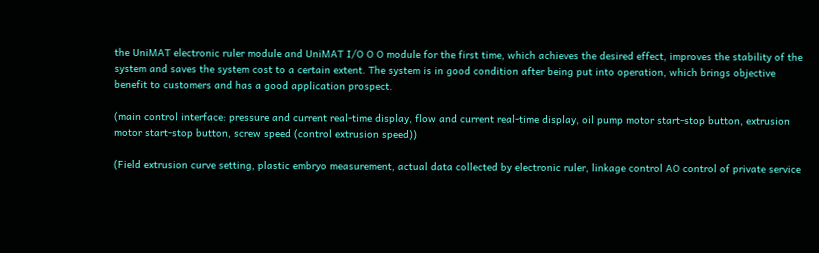the UniMAT electronic ruler module and UniMAT I/O O O module for the first time, which achieves the desired effect, improves the stability of the system and saves the system cost to a certain extent. The system is in good condition after being put into operation, which brings objective benefit to customers and has a good application prospect.

(main control interface: pressure and current real-time display, flow and current real-time display, oil pump motor start-stop button, extrusion motor start-stop button, screw speed (control extrusion speed))

(Field extrusion curve setting, plastic embryo measurement, actual data collected by electronic ruler, linkage control AO control of private service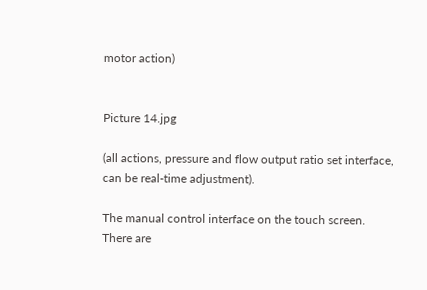motor action)


Picture 14.jpg

(all actions, pressure and flow output ratio set interface, can be real-time adjustment).

The manual control interface on the touch screen. There are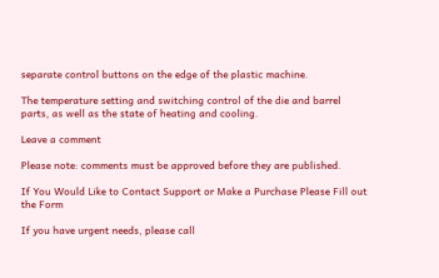separate control buttons on the edge of the plastic machine.

The temperature setting and switching control of the die and barrel parts, as well as the state of heating and cooling.

Leave a comment

Please note: comments must be approved before they are published.

If You Would Like to Contact Support or Make a Purchase Please Fill out the Form

If you have urgent needs, please call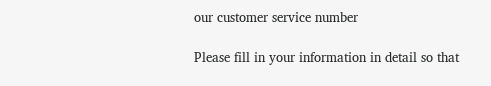our customer service number

Please fill in your information in detail so that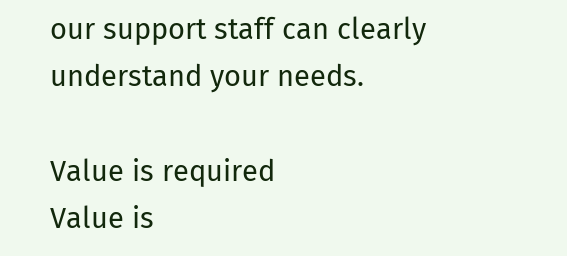our support staff can clearly understand your needs.

Value is required
Value is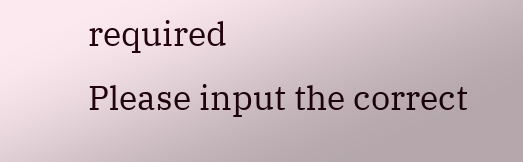required
Please input the correct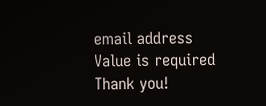email address
Value is required
Thank you!